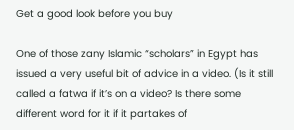Get a good look before you buy

One of those zany Islamic “scholars” in Egypt has issued a very useful bit of advice in a video. (Is it still called a fatwa if it’s on a video? Is there some different word for it if it partakes of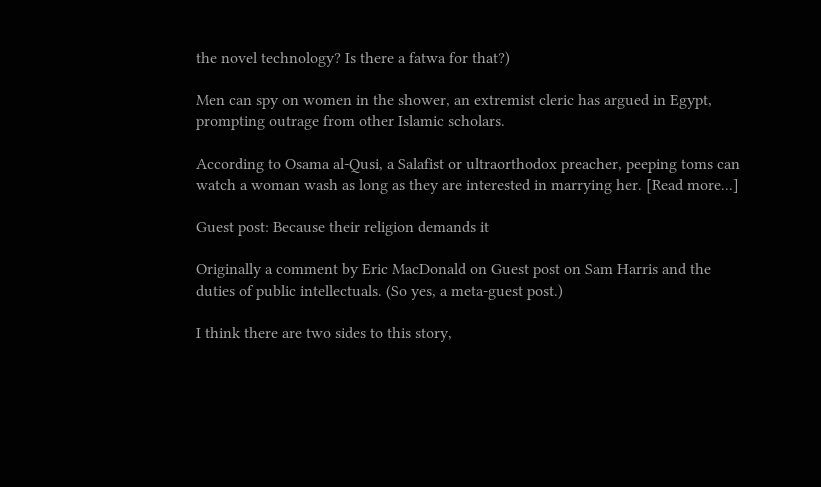the novel technology? Is there a fatwa for that?)

Men can spy on women in the shower, an extremist cleric has argued in Egypt, prompting outrage from other Islamic scholars.

According to Osama al-Qusi, a Salafist or ultraorthodox preacher, peeping toms can watch a woman wash as long as they are interested in marrying her. [Read more...]

Guest post: Because their religion demands it

Originally a comment by Eric MacDonald on Guest post on Sam Harris and the duties of public intellectuals. (So yes, a meta-guest post.)

I think there are two sides to this story,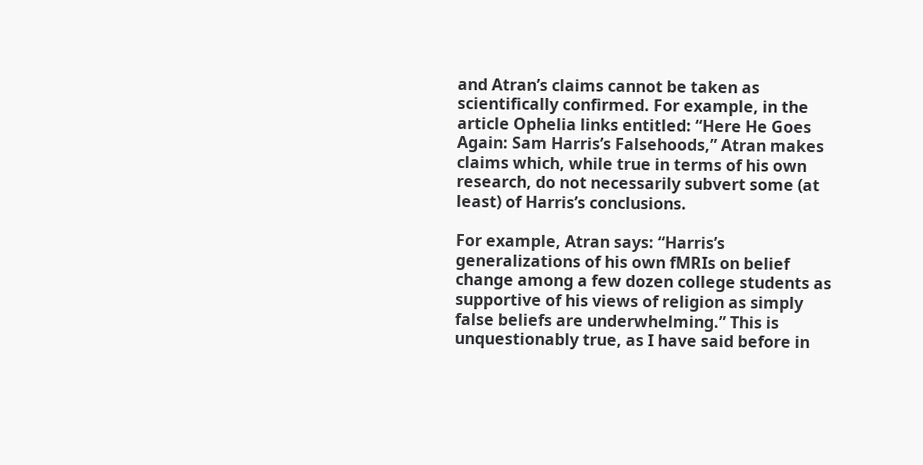and Atran’s claims cannot be taken as scientifically confirmed. For example, in the article Ophelia links entitled: “Here He Goes Again: Sam Harris’s Falsehoods,” Atran makes claims which, while true in terms of his own research, do not necessarily subvert some (at least) of Harris’s conclusions.

For example, Atran says: “Harris’s generalizations of his own fMRIs on belief change among a few dozen college students as supportive of his views of religion as simply false beliefs are underwhelming.” This is unquestionably true, as I have said before in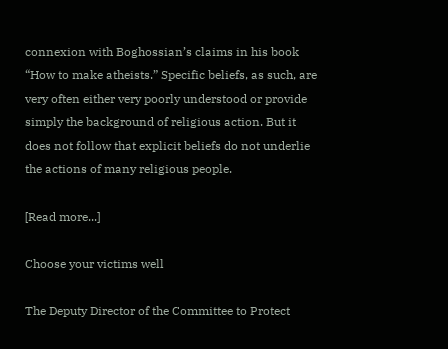connexion with Boghossian’s claims in his book “How to make atheists.” Specific beliefs, as such, are very often either very poorly understood or provide simply the background of religious action. But it does not follow that explicit beliefs do not underlie the actions of many religious people.

[Read more...]

Choose your victims well

The Deputy Director of the Committee to Protect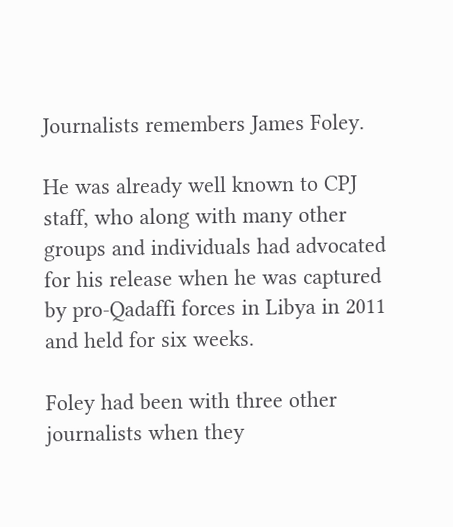Journalists remembers James Foley.

He was already well known to CPJ staff, who along with many other groups and individuals had advocated for his release when he was captured by pro-Qadaffi forces in Libya in 2011 and held for six weeks.

Foley had been with three other journalists when they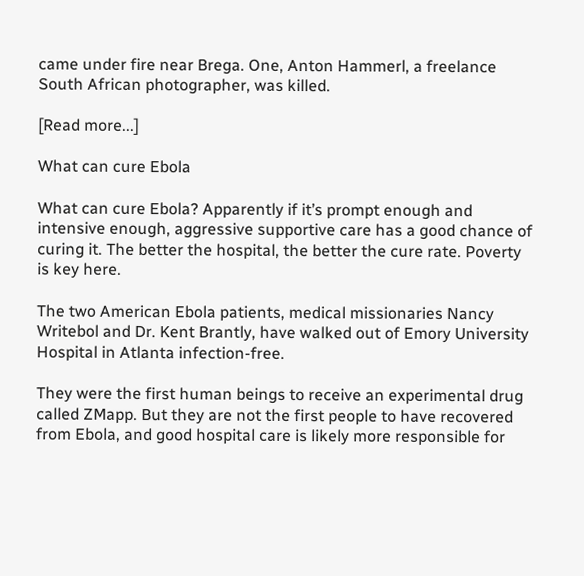came under fire near Brega. One, Anton Hammerl, a freelance South African photographer, was killed.

[Read more...]

What can cure Ebola

What can cure Ebola? Apparently if it’s prompt enough and intensive enough, aggressive supportive care has a good chance of curing it. The better the hospital, the better the cure rate. Poverty is key here.

The two American Ebola patients, medical missionaries Nancy Writebol and Dr. Kent Brantly, have walked out of Emory University Hospital in Atlanta infection-free.

They were the first human beings to receive an experimental drug called ZMapp. But they are not the first people to have recovered from Ebola, and good hospital care is likely more responsible for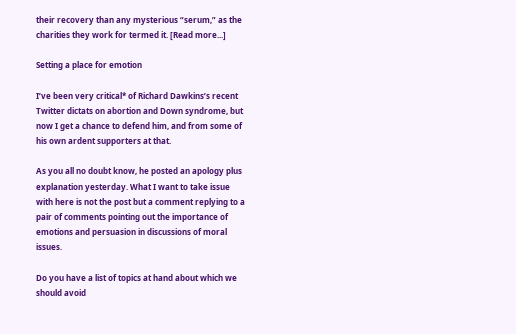their recovery than any mysterious “serum,” as the charities they work for termed it. [Read more...]

Setting a place for emotion

I’ve been very critical* of Richard Dawkins’s recent Twitter dictats on abortion and Down syndrome, but now I get a chance to defend him, and from some of his own ardent supporters at that.

As you all no doubt know, he posted an apology plus explanation yesterday. What I want to take issue with here is not the post but a comment replying to a pair of comments pointing out the importance of emotions and persuasion in discussions of moral issues.

Do you have a list of topics at hand about which we should avoid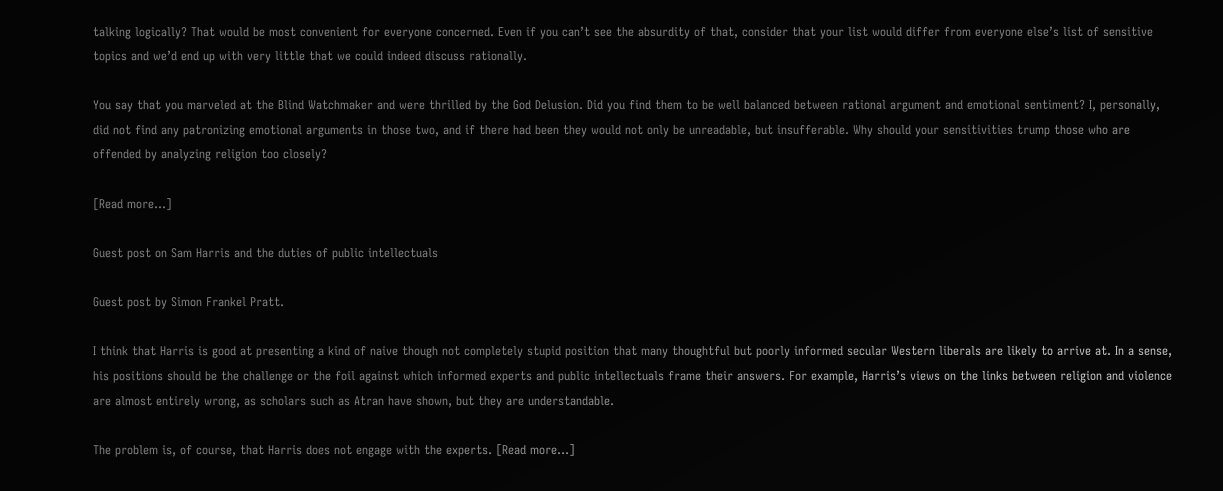talking logically? That would be most convenient for everyone concerned. Even if you can’t see the absurdity of that, consider that your list would differ from everyone else’s list of sensitive topics and we’d end up with very little that we could indeed discuss rationally.

You say that you marveled at the Blind Watchmaker and were thrilled by the God Delusion. Did you find them to be well balanced between rational argument and emotional sentiment? I, personally, did not find any patronizing emotional arguments in those two, and if there had been they would not only be unreadable, but insufferable. Why should your sensitivities trump those who are offended by analyzing religion too closely?

[Read more...]

Guest post on Sam Harris and the duties of public intellectuals

Guest post by Simon Frankel Pratt.

I think that Harris is good at presenting a kind of naive though not completely stupid position that many thoughtful but poorly informed secular Western liberals are likely to arrive at. In a sense, his positions should be the challenge or the foil against which informed experts and public intellectuals frame their answers. For example, Harris’s views on the links between religion and violence are almost entirely wrong, as scholars such as Atran have shown, but they are understandable.

The problem is, of course, that Harris does not engage with the experts. [Read more...]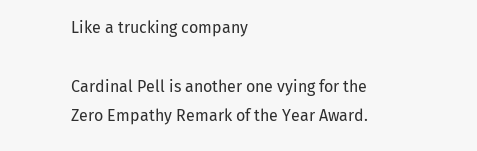Like a trucking company

Cardinal Pell is another one vying for the Zero Empathy Remark of the Year Award.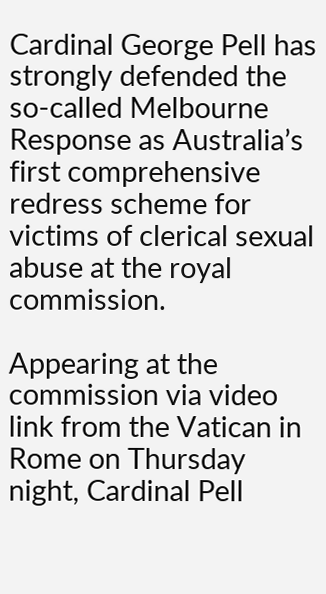Cardinal George Pell has strongly defended the so-called Melbourne Response as Australia’s first comprehensive redress scheme for victims of clerical sexual abuse at the royal commission.

Appearing at the commission via video link from the Vatican in Rome on Thursday night, Cardinal Pell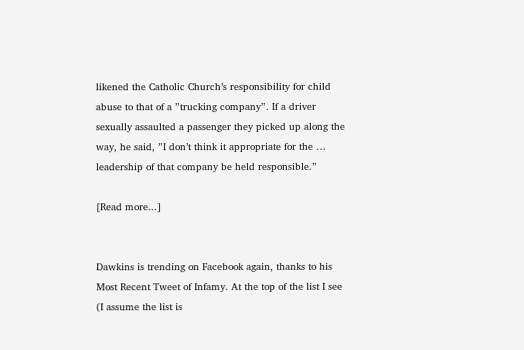likened the Catholic Church’s responsibility for child abuse to that of a ”trucking company”. If a driver sexually assaulted a passenger they picked up along the way, he said, ”I don’t think it appropriate for the … leadership of that company be held responsible.”

[Read more...]


Dawkins is trending on Facebook again, thanks to his Most Recent Tweet of Infamy. At the top of the list I see (I assume the list is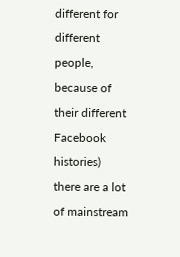different for different people, because of their different Facebook histories) there are a lot of mainstream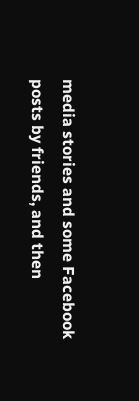media stories and some Facebook posts by friends, and then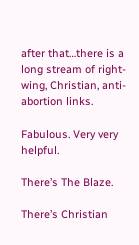after that…there is a long stream of right-wing, Christian, anti-abortion links.

Fabulous. Very very helpful.

There’s The Blaze.

There’s Christian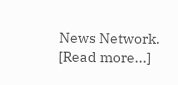News Network. [Read more...]